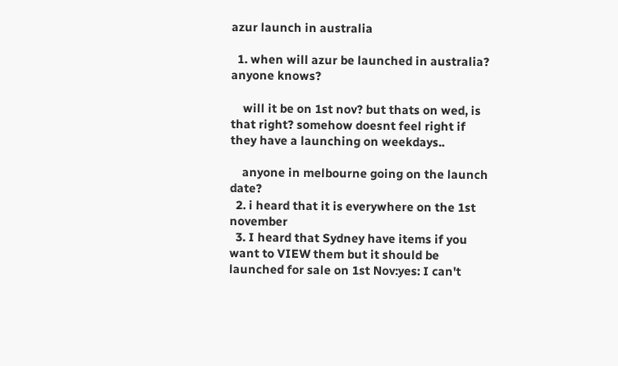azur launch in australia

  1. when will azur be launched in australia? anyone knows?

    will it be on 1st nov? but thats on wed, is that right? somehow doesnt feel right if they have a launching on weekdays..

    anyone in melbourne going on the launch date?
  2. i heard that it is everywhere on the 1st november
  3. I heard that Sydney have items if you want to VIEW them but it should be launched for sale on 1st Nov:yes: I can't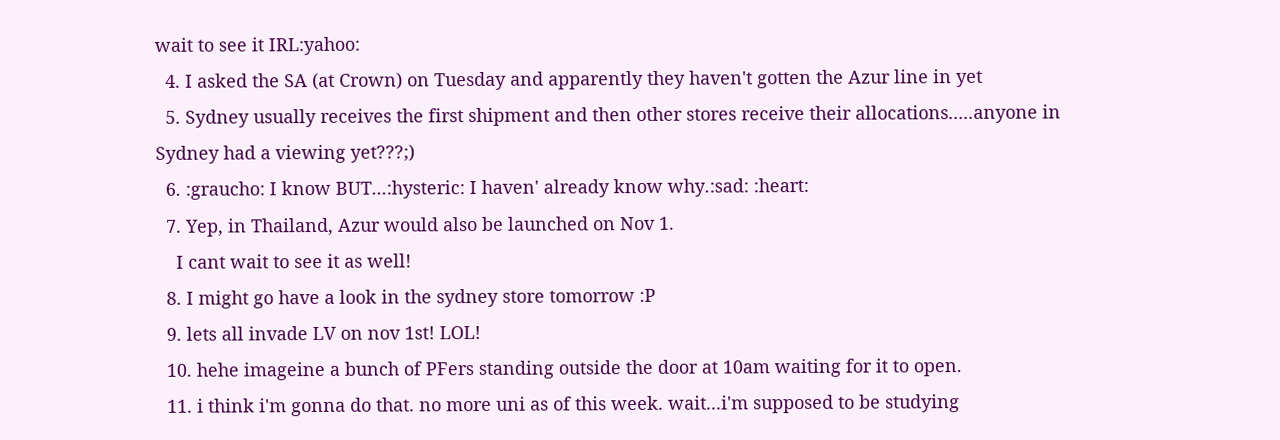wait to see it IRL:yahoo:
  4. I asked the SA (at Crown) on Tuesday and apparently they haven't gotten the Azur line in yet
  5. Sydney usually receives the first shipment and then other stores receive their allocations.....anyone in Sydney had a viewing yet???;)
  6. :graucho: I know BUT...:hysteric: I haven' already know why.:sad: :heart:
  7. Yep, in Thailand, Azur would also be launched on Nov 1.
    I cant wait to see it as well!
  8. I might go have a look in the sydney store tomorrow :P
  9. lets all invade LV on nov 1st! LOL!
  10. hehe imageine a bunch of PFers standing outside the door at 10am waiting for it to open.
  11. i think i'm gonna do that. no more uni as of this week. wait...i'm supposed to be studying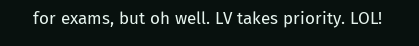for exams, but oh well. LV takes priority. LOL!